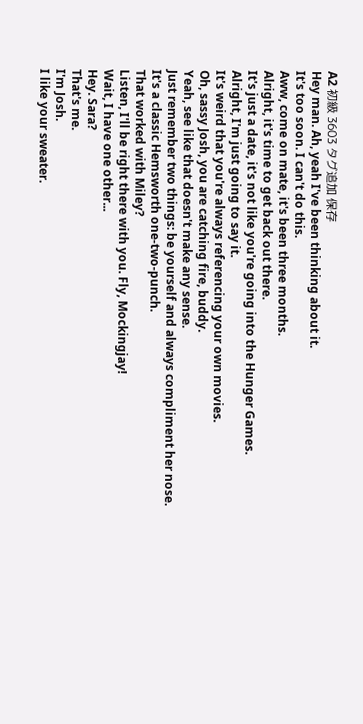A2 初級 3603 タグ追加 保存
Hey man. Ah, yeah I've been thinking about it.
It's too soon. I can't do this.
Aww, come on mate, it's been three months.
Alright, it's time to get back out there.
It's just a date, it's not like you're going into the Hunger Games.
Alright, I'm just going to say it.
It's weird that you're always referencing your own movies.
Oh, sassy Josh, you are catching fire, buddy.
Yeah, see like that doesn't make any sense.
Just remember two things: be yourself and always compliment her nose.
It's a classic Hemsworth one-two-punch.
That worked with Miley?
Listen, I'll be right there with you. Fly, Mockingjay!
Wait, I have one other...
Hey. Sara?
That's me.
I'm Josh.
I like your sweater.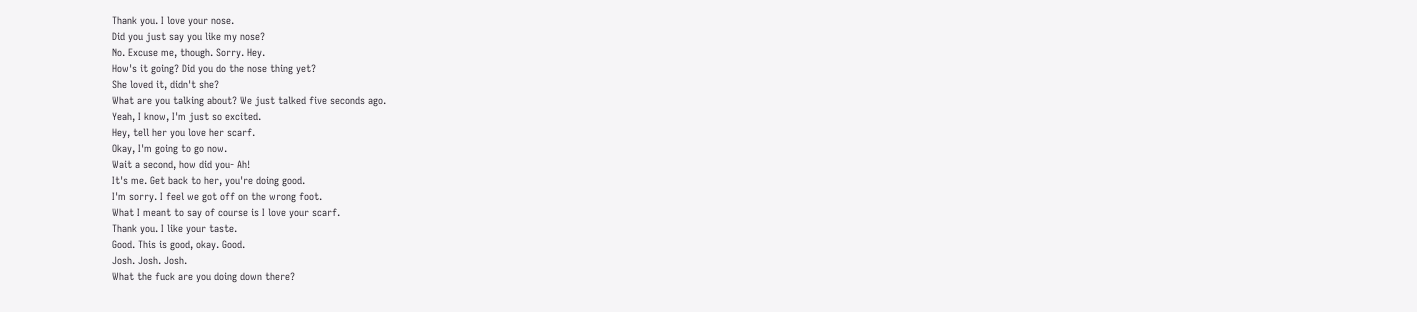Thank you. I love your nose.
Did you just say you like my nose?
No. Excuse me, though. Sorry. Hey.
How's it going? Did you do the nose thing yet?
She loved it, didn't she?
What are you talking about? We just talked five seconds ago.
Yeah, I know, I'm just so excited.
Hey, tell her you love her scarf.
Okay, I'm going to go now.
Wait a second, how did you- Ah!
It's me. Get back to her, you're doing good.
I'm sorry. I feel we got off on the wrong foot.
What I meant to say of course is I love your scarf.
Thank you. I like your taste.
Good. This is good, okay. Good.
Josh. Josh. Josh.
What the fuck are you doing down there?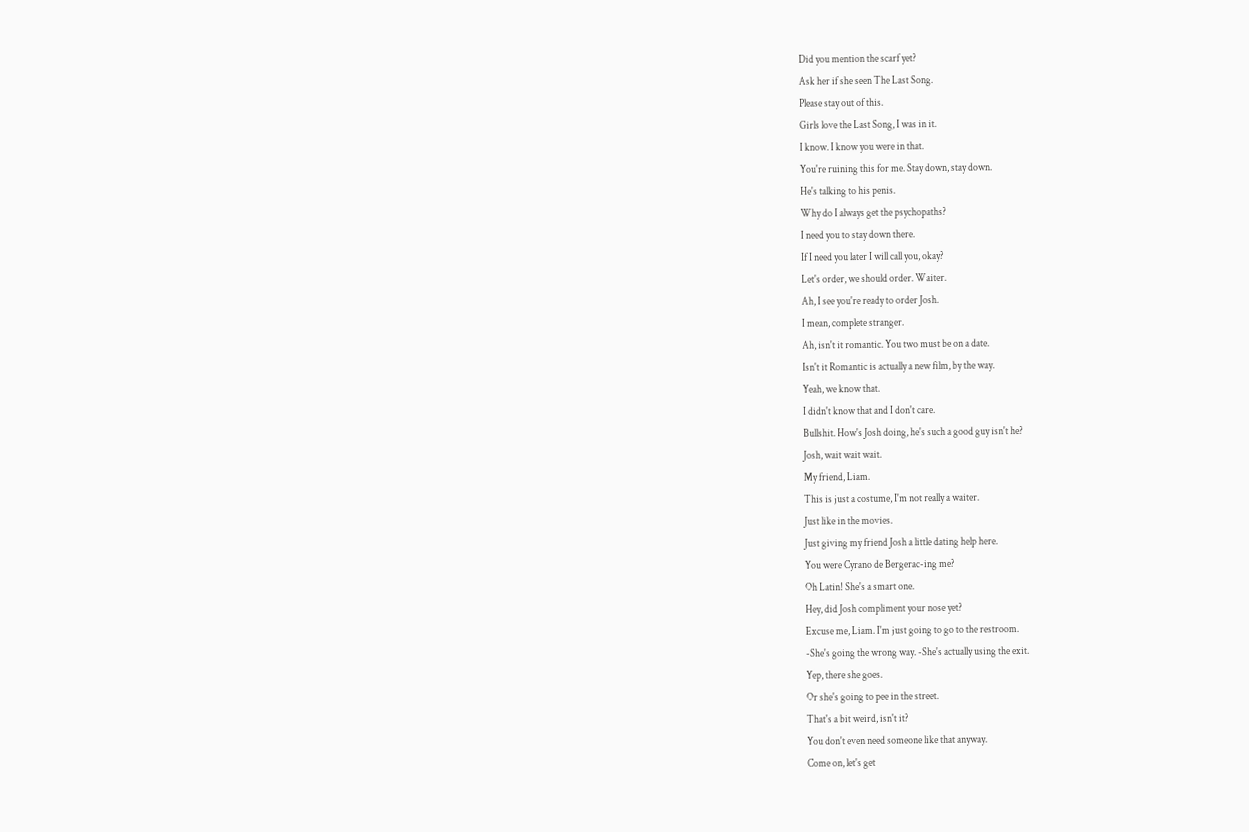Did you mention the scarf yet?
Ask her if she seen The Last Song.
Please stay out of this.
Girls love the Last Song, I was in it.
I know. I know you were in that.
You're ruining this for me. Stay down, stay down.
He's talking to his penis.
Why do I always get the psychopaths?
I need you to stay down there.
If I need you later I will call you, okay?
Let's order, we should order. Waiter.
Ah, I see you're ready to order Josh.
I mean, complete stranger.
Ah, isn't it romantic. You two must be on a date.
Isn't it Romantic is actually a new film, by the way.
Yeah, we know that.
I didn't know that and I don't care.
Bullshit. How's Josh doing, he's such a good guy isn't he?
Josh, wait wait wait.
My friend, Liam.
This is just a costume, I'm not really a waiter.
Just like in the movies.
Just giving my friend Josh a little dating help here.
You were Cyrano de Bergerac-ing me?
Oh Latin! She's a smart one.
Hey, did Josh compliment your nose yet?
Excuse me, Liam. I'm just going to go to the restroom.
-She's going the wrong way. -She's actually using the exit.
Yep, there she goes.
Or she's going to pee in the street.
That's a bit weird, isn't it?
You don't even need someone like that anyway.
Come on, let's get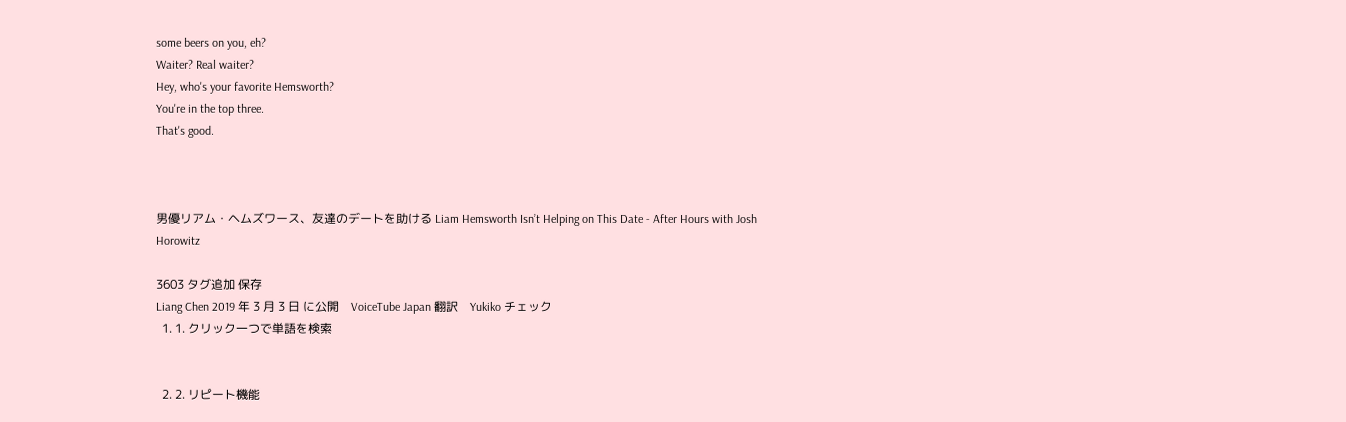some beers on you, eh?
Waiter? Real waiter?
Hey, who's your favorite Hemsworth?
You're in the top three.
That's good.



男優リアム・ヘムズワース、友達のデートを助ける Liam Hemsworth Isn’t Helping on This Date - After Hours with Josh Horowitz

3603 タグ追加 保存
Liang Chen 2019 年 3 月 3 日 に公開    VoiceTube Japan 翻訳    Yukiko チェック
  1. 1. クリック一つで単語を検索


  2. 2. リピート機能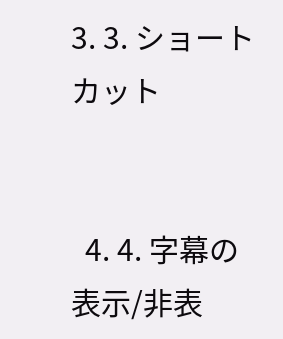3. 3. ショートカット


  4. 4. 字幕の表示/非表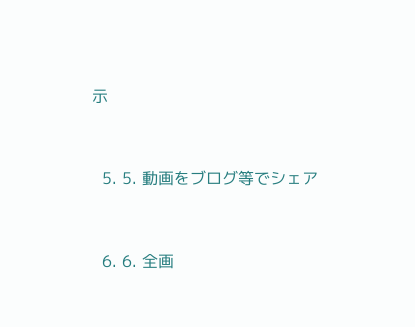示


  5. 5. 動画をブログ等でシェア


  6. 6. 全画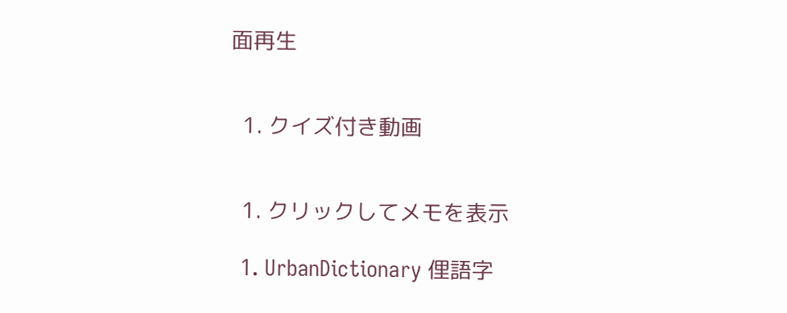面再生


  1. クイズ付き動画


  1. クリックしてメモを表示

  1. UrbanDictionary 俚語字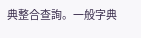典整合查詢。一般字典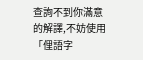查詢不到你滿意的解譯,不妨使用「俚語字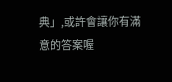典」,或許會讓你有滿意的答案喔